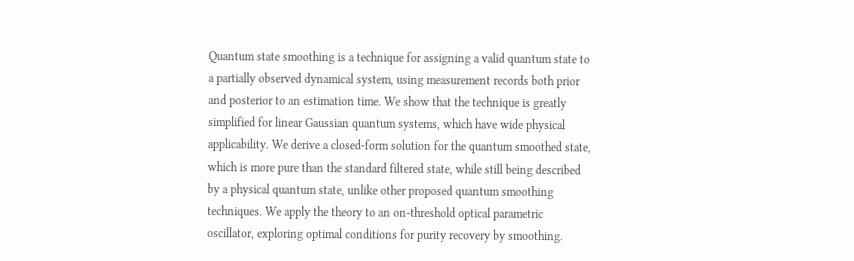Quantum state smoothing is a technique for assigning a valid quantum state to a partially observed dynamical system, using measurement records both prior and posterior to an estimation time. We show that the technique is greatly simplified for linear Gaussian quantum systems, which have wide physical applicability. We derive a closed-form solution for the quantum smoothed state, which is more pure than the standard filtered state, while still being described by a physical quantum state, unlike other proposed quantum smoothing techniques. We apply the theory to an on-threshold optical parametric oscillator, exploring optimal conditions for purity recovery by smoothing.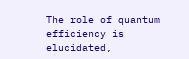The role of quantum efficiency is elucidated,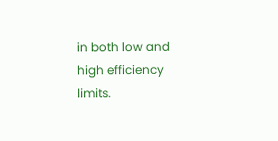in both low and high efficiency limits.